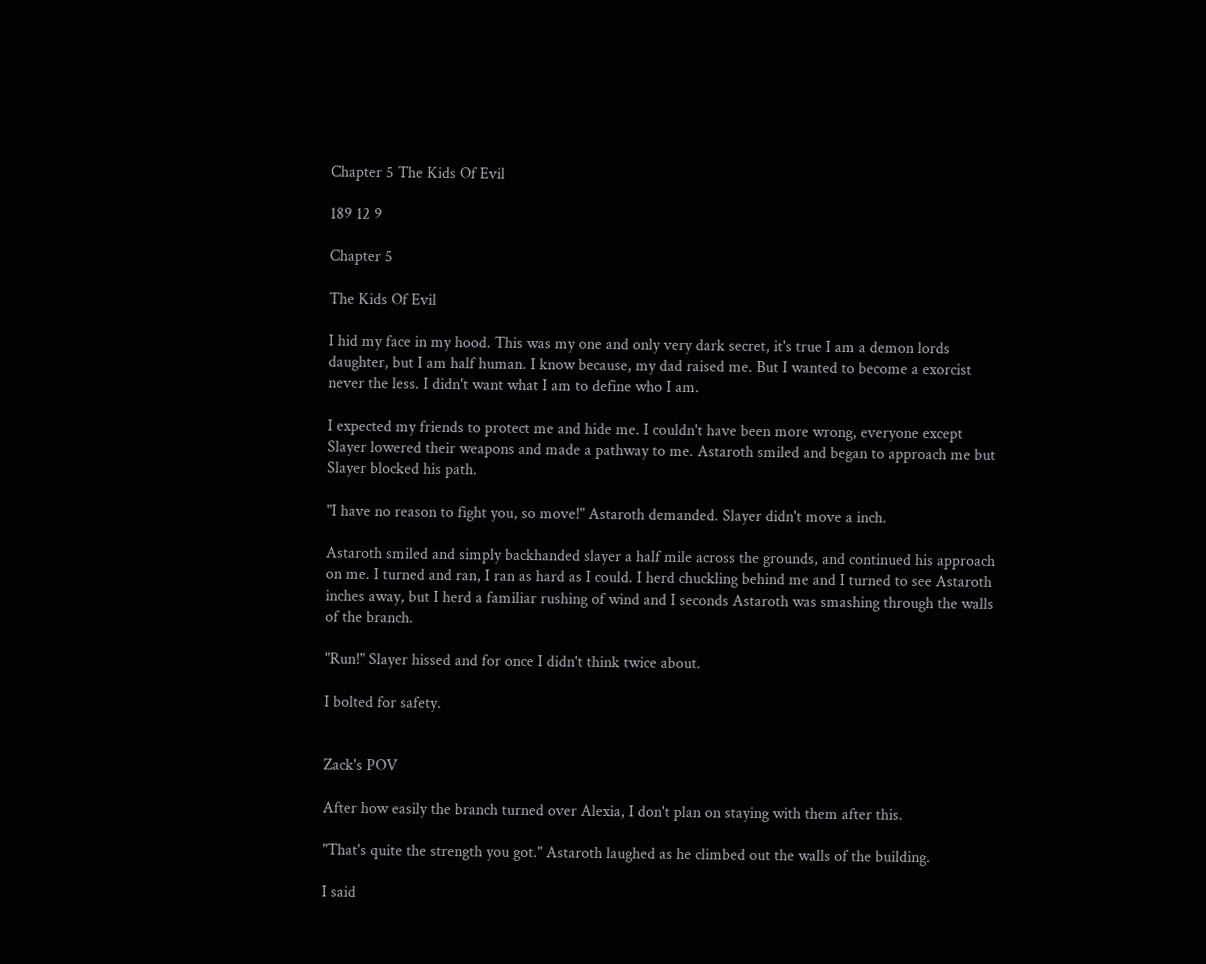Chapter 5 The Kids Of Evil

189 12 9

Chapter 5

The Kids Of Evil

I hid my face in my hood. This was my one and only very dark secret, it's true I am a demon lords daughter, but I am half human. I know because, my dad raised me. But I wanted to become a exorcist never the less. I didn't want what I am to define who I am.

I expected my friends to protect me and hide me. I couldn't have been more wrong, everyone except Slayer lowered their weapons and made a pathway to me. Astaroth smiled and began to approach me but Slayer blocked his path.

"I have no reason to fight you, so move!" Astaroth demanded. Slayer didn't move a inch.

Astaroth smiled and simply backhanded slayer a half mile across the grounds, and continued his approach on me. I turned and ran, I ran as hard as I could. I herd chuckling behind me and I turned to see Astaroth inches away, but I herd a familiar rushing of wind and I seconds Astaroth was smashing through the walls of the branch.

"Run!" Slayer hissed and for once I didn't think twice about.

I bolted for safety.


Zack's POV

After how easily the branch turned over Alexia, I don't plan on staying with them after this.

"That's quite the strength you got." Astaroth laughed as he climbed out the walls of the building.

I said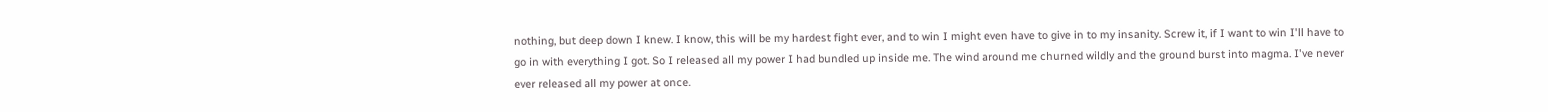nothing, but deep down I knew. I know, this will be my hardest fight ever, and to win I might even have to give in to my insanity. Screw it, if I want to win I'll have to go in with everything I got. So I released all my power I had bundled up inside me. The wind around me churned wildly and the ground burst into magma. I've never ever released all my power at once.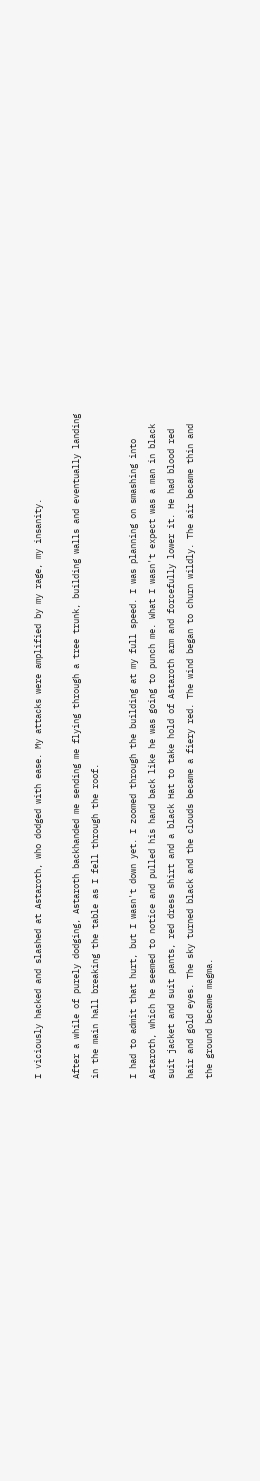I viciously hacked and slashed at Astaroth, who dodged with ease. My attacks were amplified by my rage, my insanity.

After a while of purely dodging, Astaroth backhanded me sending me flying through a tree trunk, building walls and eventually landing in the main hall breaking the table as I fell through the roof.

I had to admit that hurt, but I wasn't down yet. I zoomed through the building at my full speed. I was planning on smashing into Astaroth, which he seemed to notice and pulled his hand back like he was going to punch me. What I wasn't expect was a man in black suit jacket and suit pants, red dress shirt and a black Hat to take hold of Astaroth arm and forcefully lower it. He had blood red hair and gold eyes. The sky turned black and the clouds became a fiery red. The wind began to churn wildly. The air became thin and the ground became magma.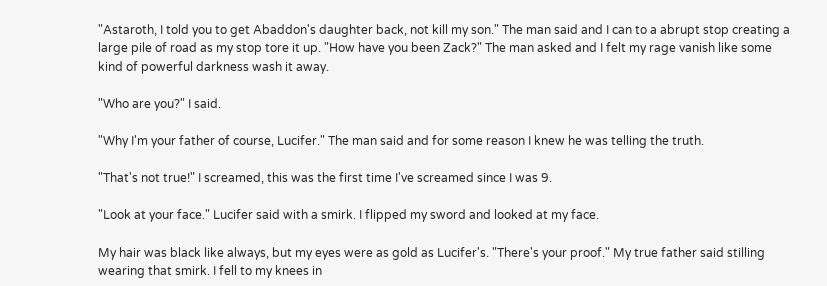"Astaroth, I told you to get Abaddon's daughter back, not kill my son." The man said and I can to a abrupt stop creating a large pile of road as my stop tore it up. "How have you been Zack?" The man asked and I felt my rage vanish like some kind of powerful darkness wash it away.

"Who are you?" I said.

"Why I'm your father of course, Lucifer." The man said and for some reason I knew he was telling the truth.

"That's not true!" I screamed, this was the first time I've screamed since I was 9.

"Look at your face." Lucifer said with a smirk. I flipped my sword and looked at my face.

My hair was black like always, but my eyes were as gold as Lucifer's. "There's your proof." My true father said stilling wearing that smirk. I fell to my knees in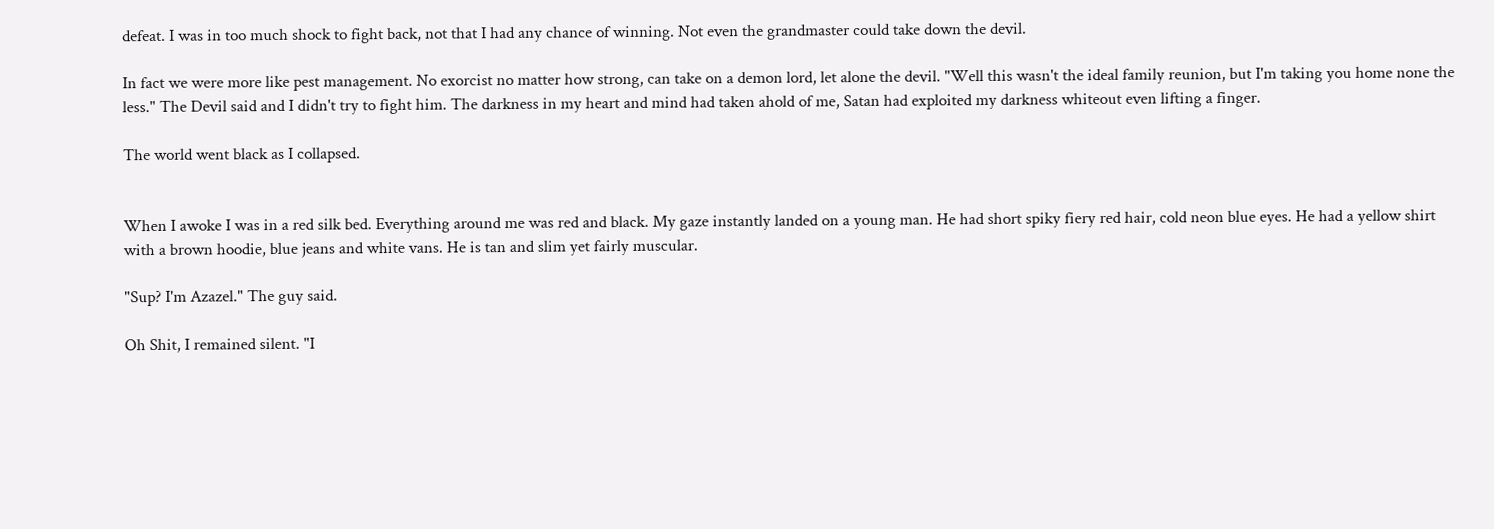defeat. I was in too much shock to fight back, not that I had any chance of winning. Not even the grandmaster could take down the devil.

In fact we were more like pest management. No exorcist no matter how strong, can take on a demon lord, let alone the devil. "Well this wasn't the ideal family reunion, but I'm taking you home none the less." The Devil said and I didn't try to fight him. The darkness in my heart and mind had taken ahold of me, Satan had exploited my darkness whiteout even lifting a finger.

The world went black as I collapsed.


When I awoke I was in a red silk bed. Everything around me was red and black. My gaze instantly landed on a young man. He had short spiky fiery red hair, cold neon blue eyes. He had a yellow shirt with a brown hoodie, blue jeans and white vans. He is tan and slim yet fairly muscular.

"Sup? I'm Azazel." The guy said.

Oh Shit, I remained silent. "I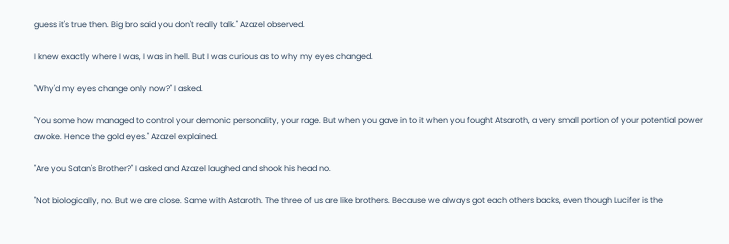guess it's true then. Big bro said you don't really talk." Azazel observed.

I knew exactly where I was, I was in hell. But I was curious as to why my eyes changed.

"Why'd my eyes change only now?" I asked.

"You some how managed to control your demonic personality, your rage. But when you gave in to it when you fought Atsaroth, a very small portion of your potential power awoke. Hence the gold eyes." Azazel explained.

"Are you Satan's Brother?" I asked and Azazel laughed and shook his head no.

"Not biologically, no. But we are close. Same with Astaroth. The three of us are like brothers. Because we always got each others backs, even though Lucifer is the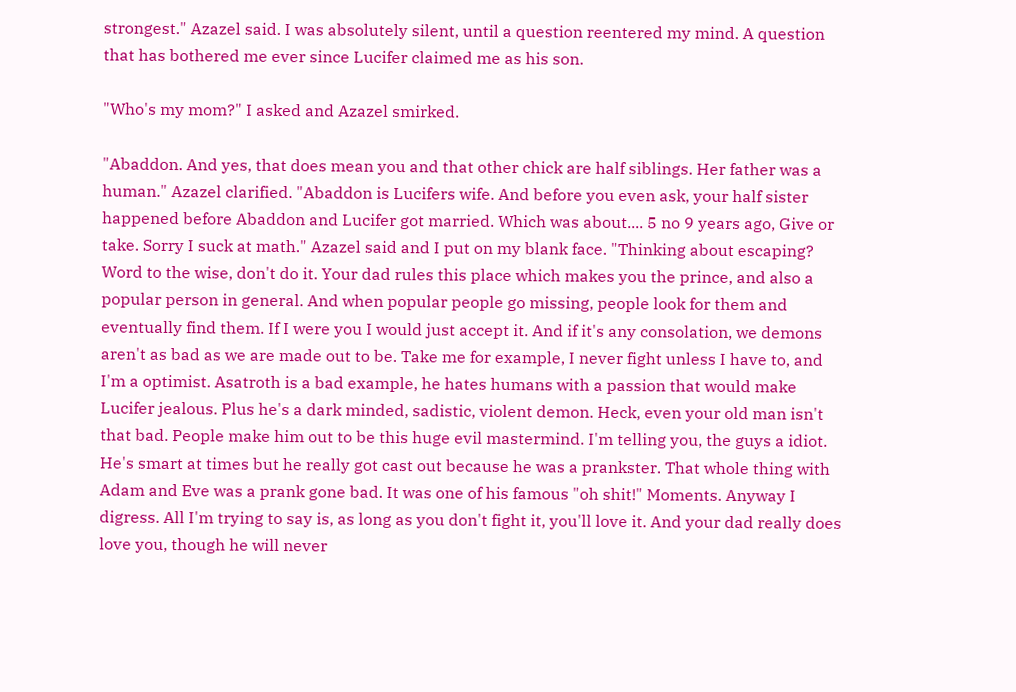strongest." Azazel said. I was absolutely silent, until a question reentered my mind. A question that has bothered me ever since Lucifer claimed me as his son.

"Who's my mom?" I asked and Azazel smirked.

"Abaddon. And yes, that does mean you and that other chick are half siblings. Her father was a human." Azazel clarified. "Abaddon is Lucifers wife. And before you even ask, your half sister happened before Abaddon and Lucifer got married. Which was about.... 5 no 9 years ago, Give or take. Sorry I suck at math." Azazel said and I put on my blank face. "Thinking about escaping? Word to the wise, don't do it. Your dad rules this place which makes you the prince, and also a popular person in general. And when popular people go missing, people look for them and eventually find them. If I were you I would just accept it. And if it's any consolation, we demons aren't as bad as we are made out to be. Take me for example, I never fight unless I have to, and I'm a optimist. Asatroth is a bad example, he hates humans with a passion that would make Lucifer jealous. Plus he's a dark minded, sadistic, violent demon. Heck, even your old man isn't that bad. People make him out to be this huge evil mastermind. I'm telling you, the guys a idiot. He's smart at times but he really got cast out because he was a prankster. That whole thing with Adam and Eve was a prank gone bad. It was one of his famous "oh shit!" Moments. Anyway I digress. All I'm trying to say is, as long as you don't fight it, you'll love it. And your dad really does love you, though he will never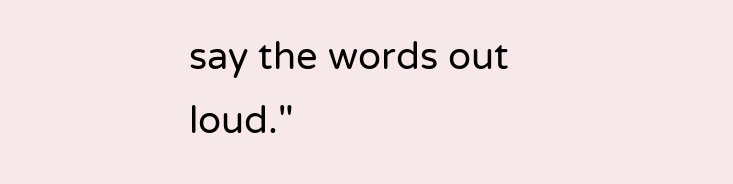say the words out loud."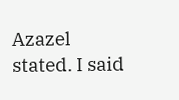Azazel stated. I said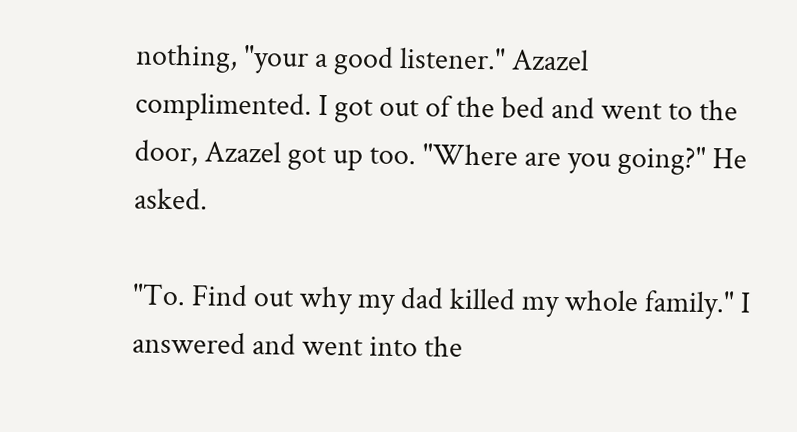nothing, "your a good listener." Azazel complimented. I got out of the bed and went to the door, Azazel got up too. "Where are you going?" He asked.

"To. Find out why my dad killed my whole family." I answered and went into the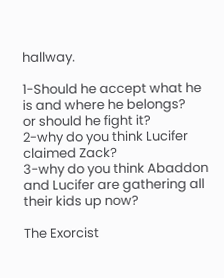hallway.

1-Should he accept what he is and where he belongs?
or should he fight it?
2-why do you think Lucifer claimed Zack?
3-why do you think Abaddon and Lucifer are gathering all their kids up now?

The Exorcist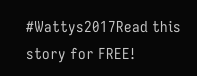#Wattys2017Read this story for FREE!